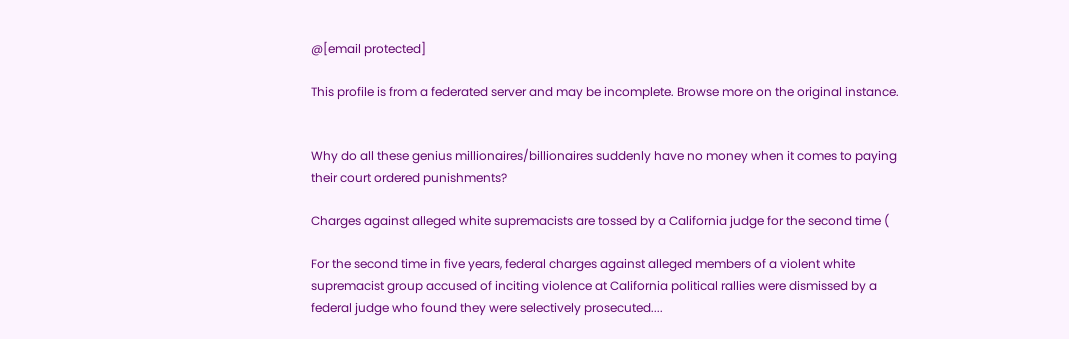@[email protected]

This profile is from a federated server and may be incomplete. Browse more on the original instance.


Why do all these genius millionaires/billionaires suddenly have no money when it comes to paying their court ordered punishments?

Charges against alleged white supremacists are tossed by a California judge for the second time (

For the second time in five years, federal charges against alleged members of a violent white supremacist group accused of inciting violence at California political rallies were dismissed by a federal judge who found they were selectively prosecuted....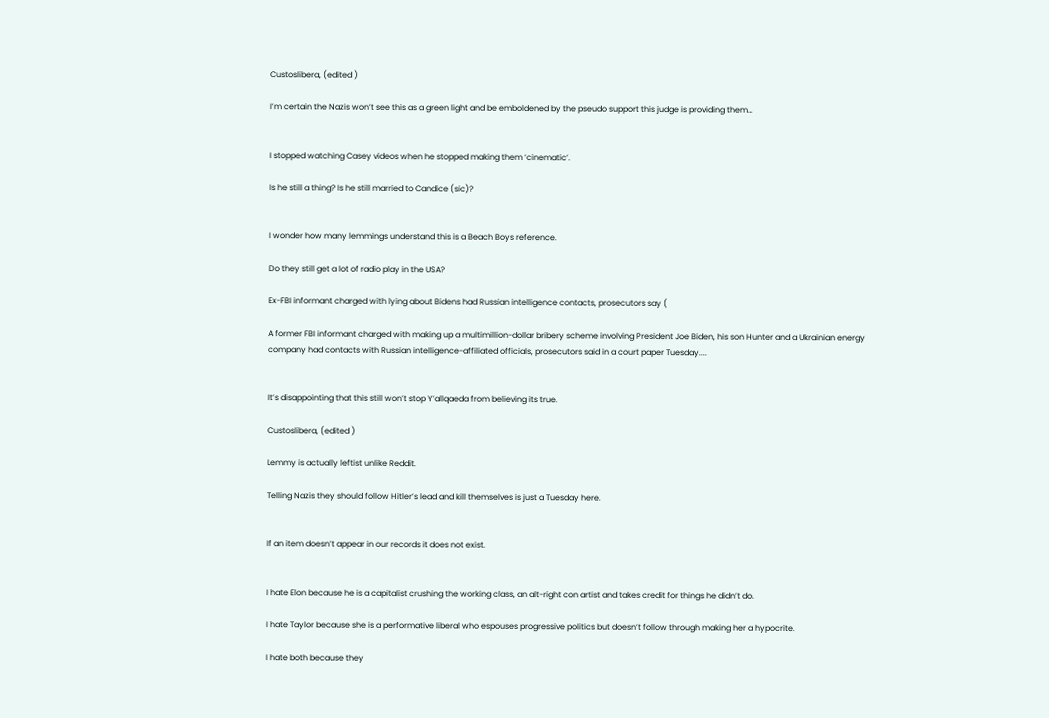Custoslibera, (edited )

I’m certain the Nazis won’t see this as a green light and be emboldened by the pseudo support this judge is providing them…


I stopped watching Casey videos when he stopped making them ‘cinematic’.

Is he still a thing? Is he still married to Candice (sic)?


I wonder how many lemmings understand this is a Beach Boys reference.

Do they still get a lot of radio play in the USA?

Ex-FBI informant charged with lying about Bidens had Russian intelligence contacts, prosecutors say (

A former FBI informant charged with making up a multimillion-dollar bribery scheme involving President Joe Biden, his son Hunter and a Ukrainian energy company had contacts with Russian intelligence-affiliated officials, prosecutors said in a court paper Tuesday....


It’s disappointing that this still won’t stop Y’allqaeda from believing its true.

Custoslibera, (edited )

Lemmy is actually leftist unlike Reddit.

Telling Nazis they should follow Hitler’s lead and kill themselves is just a Tuesday here.


If an item doesn’t appear in our records it does not exist.


I hate Elon because he is a capitalist crushing the working class, an alt-right con artist and takes credit for things he didn’t do.

I hate Taylor because she is a performative liberal who espouses progressive politics but doesn’t follow through making her a hypocrite.

I hate both because they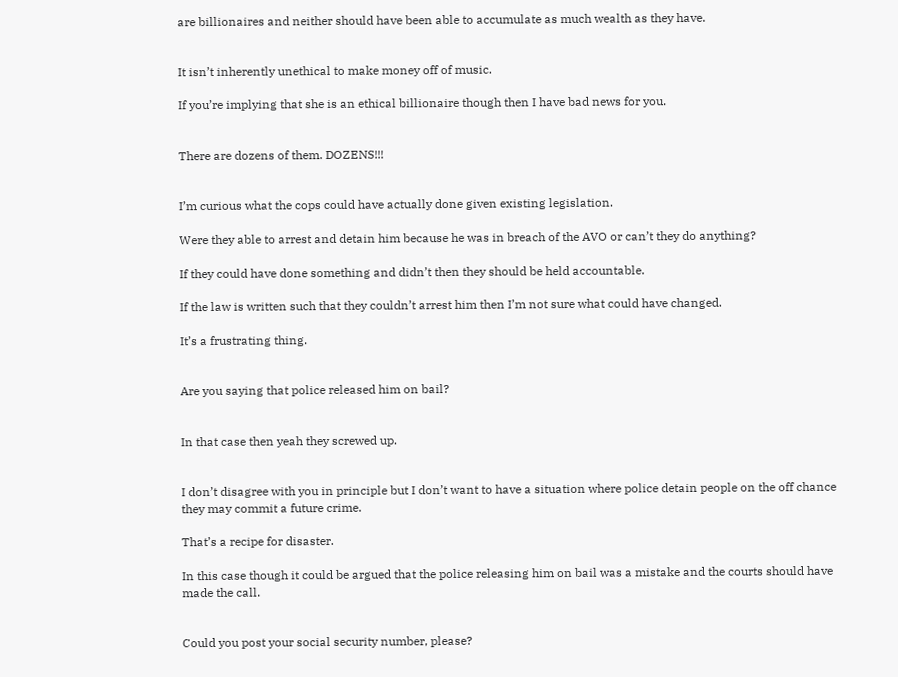are billionaires and neither should have been able to accumulate as much wealth as they have.


It isn’t inherently unethical to make money off of music.

If you’re implying that she is an ethical billionaire though then I have bad news for you.


There are dozens of them. DOZENS!!!


I’m curious what the cops could have actually done given existing legislation.

Were they able to arrest and detain him because he was in breach of the AVO or can’t they do anything?

If they could have done something and didn’t then they should be held accountable.

If the law is written such that they couldn’t arrest him then I’m not sure what could have changed.

It’s a frustrating thing.


Are you saying that police released him on bail?


In that case then yeah they screwed up.


I don’t disagree with you in principle but I don’t want to have a situation where police detain people on the off chance they may commit a future crime.

That’s a recipe for disaster.

In this case though it could be argued that the police releasing him on bail was a mistake and the courts should have made the call.


Could you post your social security number, please?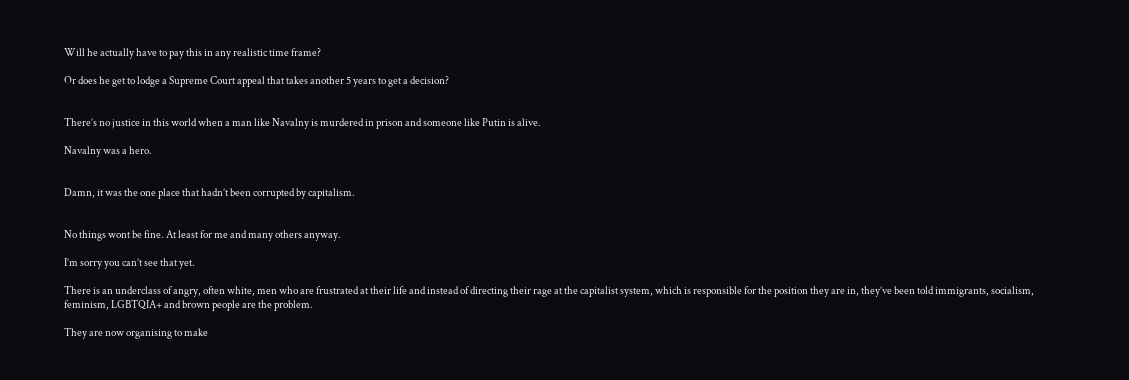Will he actually have to pay this in any realistic time frame?

Or does he get to lodge a Supreme Court appeal that takes another 5 years to get a decision?


There’s no justice in this world when a man like Navalny is murdered in prison and someone like Putin is alive.

Navalny was a hero.


Damn, it was the one place that hadn’t been corrupted by capitalism.


No things wont be fine. At least for me and many others anyway.

I’m sorry you can’t see that yet.

There is an underclass of angry, often white, men who are frustrated at their life and instead of directing their rage at the capitalist system, which is responsible for the position they are in, they’ve been told immigrants, socialism, feminism, LGBTQIA+ and brown people are the problem.

They are now organising to make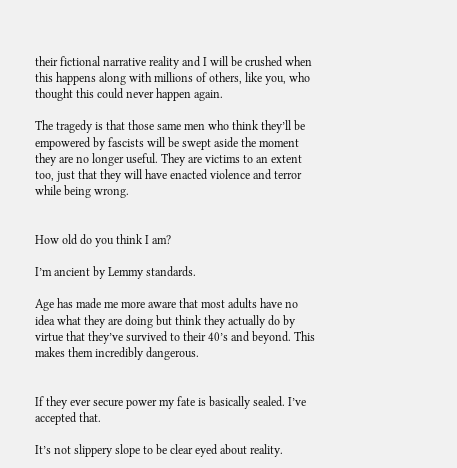their fictional narrative reality and I will be crushed when this happens along with millions of others, like you, who thought this could never happen again.

The tragedy is that those same men who think they’ll be empowered by fascists will be swept aside the moment they are no longer useful. They are victims to an extent too, just that they will have enacted violence and terror while being wrong.


How old do you think I am?

I’m ancient by Lemmy standards.

Age has made me more aware that most adults have no idea what they are doing but think they actually do by virtue that they’ve survived to their 40’s and beyond. This makes them incredibly dangerous.


If they ever secure power my fate is basically sealed. I’ve accepted that.

It’s not slippery slope to be clear eyed about reality.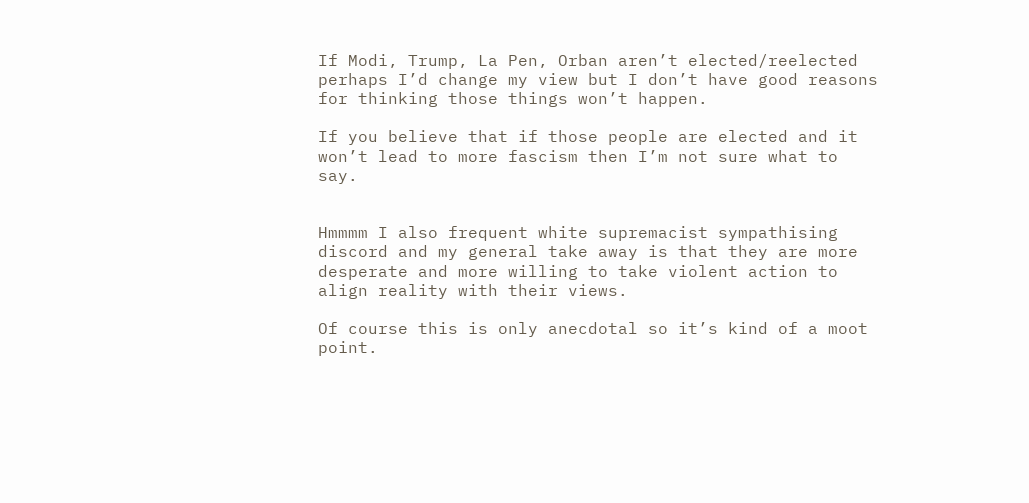If Modi, Trump, La Pen, Orban aren’t elected/reelected perhaps I’d change my view but I don’t have good reasons for thinking those things won’t happen.

If you believe that if those people are elected and it won’t lead to more fascism then I’m not sure what to say.


Hmmmm I also frequent white supremacist sympathising discord and my general take away is that they are more desperate and more willing to take violent action to align reality with their views.

Of course this is only anecdotal so it’s kind of a moot point.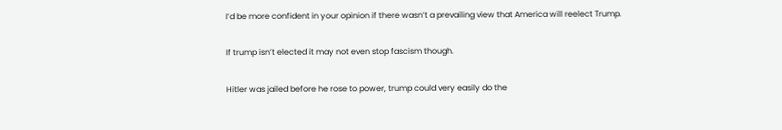I’d be more confident in your opinion if there wasn’t a prevailing view that America will reelect Trump.

If trump isn’t elected it may not even stop fascism though.

Hitler was jailed before he rose to power, trump could very easily do the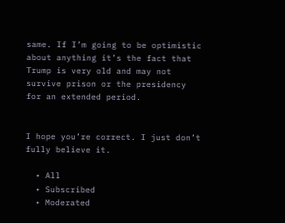same. If I’m going to be optimistic about anything it’s the fact that Trump is very old and may not survive prison or the presidency for an extended period.


I hope you’re correct. I just don’t fully believe it.

  • All
  • Subscribed
  • Moderated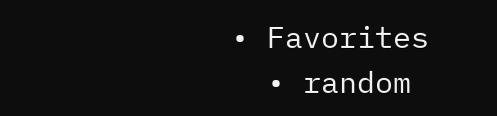• Favorites
  • random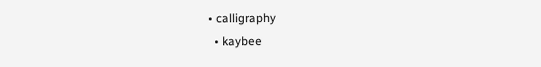• calligraphy
  • kaybee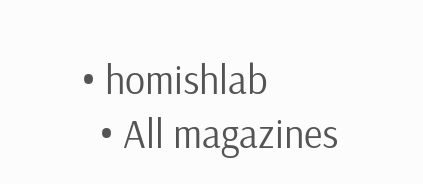• homishlab
  • All magazines